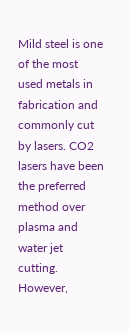Mild steel is one of the most used metals in fabrication and commonly cut by lasers. CO2 lasers have been the preferred method over plasma and water jet cutting. However,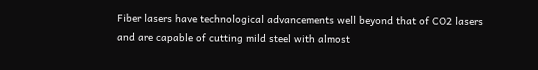Fiber lasers have technological advancements well beyond that of CO2 lasers and are capable of cutting mild steel with almost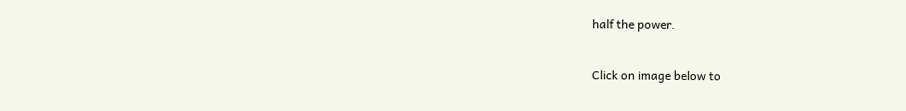half the power.

Click on image below to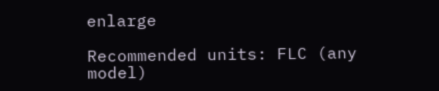enlarge

Recommended units: FLC (any model)